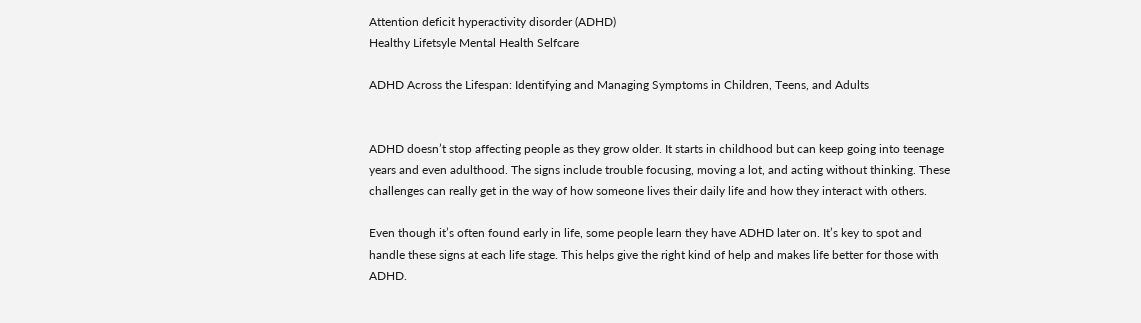Attention deficit hyperactivity disorder (ADHD)
Healthy Lifetsyle Mental Health Selfcare

ADHD Across the Lifespan: Identifying and Managing Symptoms in Children, Teens, and Adults


ADHD doesn’t stop affecting people as they grow older. It starts in childhood but can keep going into teenage years and even adulthood. The signs include trouble focusing, moving a lot, and acting without thinking. These challenges can really get in the way of how someone lives their daily life and how they interact with others.

Even though it’s often found early in life, some people learn they have ADHD later on. It’s key to spot and handle these signs at each life stage. This helps give the right kind of help and makes life better for those with ADHD.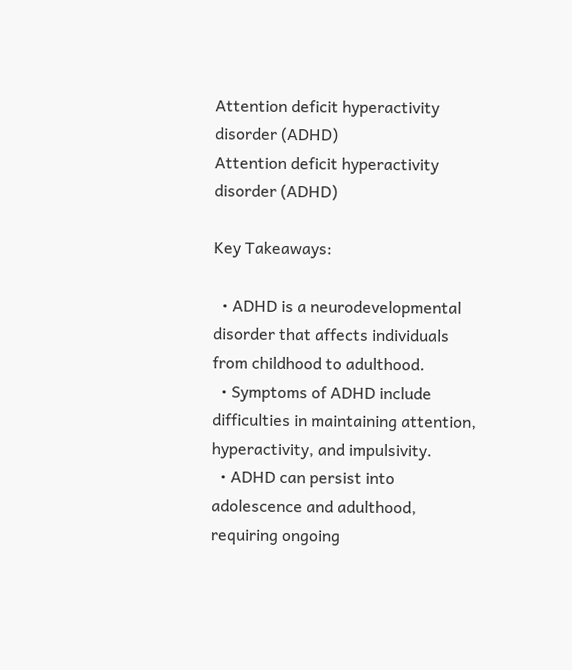Attention deficit hyperactivity disorder (ADHD)
Attention deficit hyperactivity disorder (ADHD)

Key Takeaways:

  • ADHD is a neurodevelopmental disorder that affects individuals from childhood to adulthood.
  • Symptoms of ADHD include difficulties in maintaining attention, hyperactivity, and impulsivity.
  • ADHD can persist into adolescence and adulthood, requiring ongoing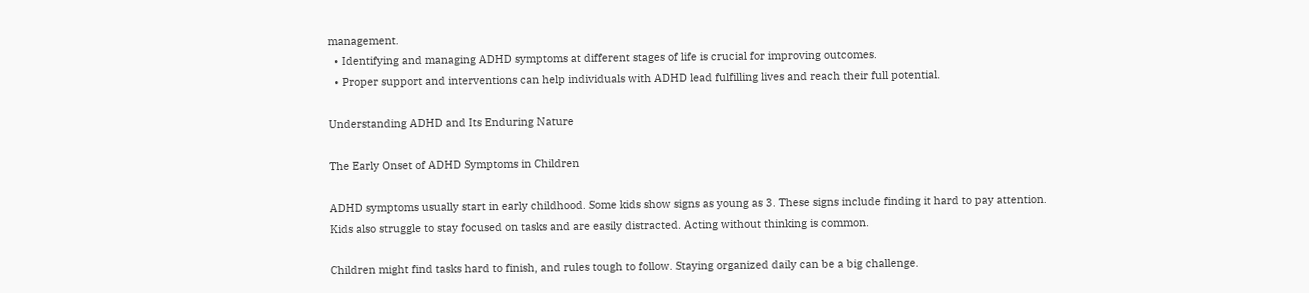management.
  • Identifying and managing ADHD symptoms at different stages of life is crucial for improving outcomes.
  • Proper support and interventions can help individuals with ADHD lead fulfilling lives and reach their full potential.

Understanding ADHD and Its Enduring Nature

The Early Onset of ADHD Symptoms in Children

ADHD symptoms usually start in early childhood. Some kids show signs as young as 3. These signs include finding it hard to pay attention.
Kids also struggle to stay focused on tasks and are easily distracted. Acting without thinking is common.

Children might find tasks hard to finish, and rules tough to follow. Staying organized daily can be a big challenge.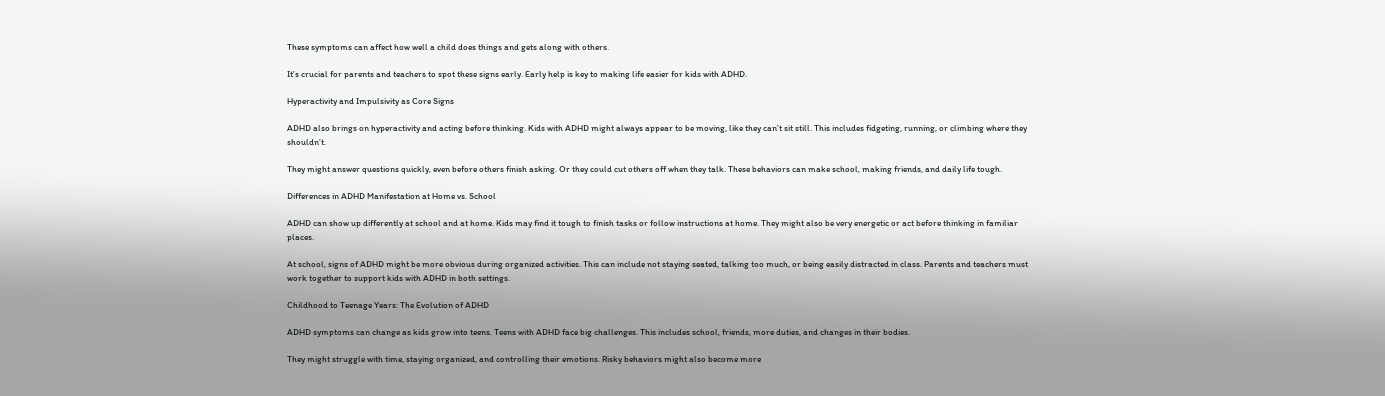These symptoms can affect how well a child does things and gets along with others.

It’s crucial for parents and teachers to spot these signs early. Early help is key to making life easier for kids with ADHD.

Hyperactivity and Impulsivity as Core Signs

ADHD also brings on hyperactivity and acting before thinking. Kids with ADHD might always appear to be moving, like they can’t sit still. This includes fidgeting, running, or climbing where they shouldn’t.

They might answer questions quickly, even before others finish asking. Or they could cut others off when they talk. These behaviors can make school, making friends, and daily life tough.

Differences in ADHD Manifestation at Home vs. School

ADHD can show up differently at school and at home. Kids may find it tough to finish tasks or follow instructions at home. They might also be very energetic or act before thinking in familiar places.

At school, signs of ADHD might be more obvious during organized activities. This can include not staying seated, talking too much, or being easily distracted in class. Parents and teachers must work together to support kids with ADHD in both settings.

Childhood to Teenage Years: The Evolution of ADHD

ADHD symptoms can change as kids grow into teens. Teens with ADHD face big challenges. This includes school, friends, more duties, and changes in their bodies.

They might struggle with time, staying organized, and controlling their emotions. Risky behaviors might also become more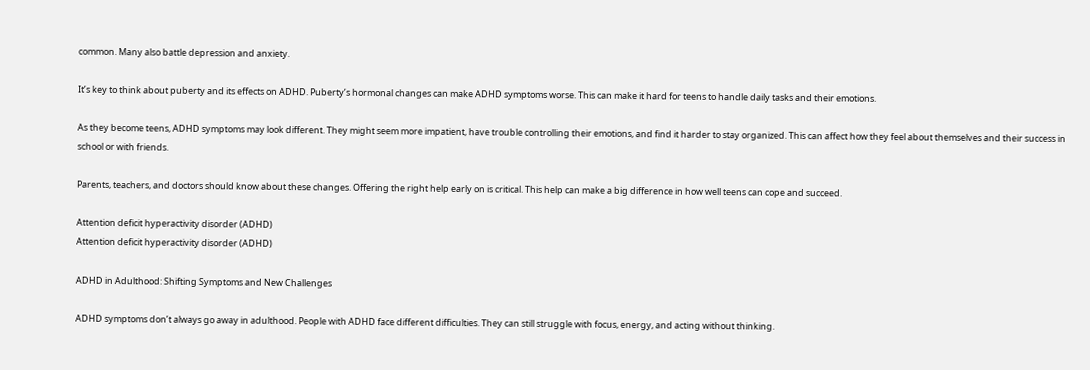common. Many also battle depression and anxiety.

It’s key to think about puberty and its effects on ADHD. Puberty’s hormonal changes can make ADHD symptoms worse. This can make it hard for teens to handle daily tasks and their emotions.

As they become teens, ADHD symptoms may look different. They might seem more impatient, have trouble controlling their emotions, and find it harder to stay organized. This can affect how they feel about themselves and their success in school or with friends.

Parents, teachers, and doctors should know about these changes. Offering the right help early on is critical. This help can make a big difference in how well teens can cope and succeed.

Attention deficit hyperactivity disorder (ADHD)
Attention deficit hyperactivity disorder (ADHD)

ADHD in Adulthood: Shifting Symptoms and New Challenges

ADHD symptoms don’t always go away in adulthood. People with ADHD face different difficulties. They can still struggle with focus, energy, and acting without thinking.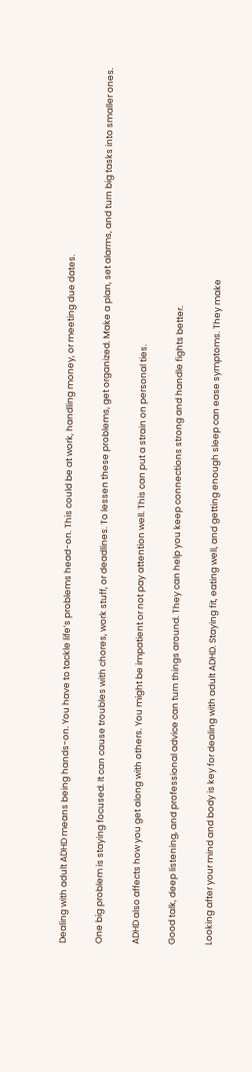Dealing with adult ADHD means being hands-on. You have to tackle life’s problems head-on. This could be at work, handling money, or meeting due dates.

One big problem is staying focused. It can cause troubles with chores, work stuff, or deadlines. To lessen these problems, get organized. Make a plan, set alarms, and turn big tasks into smaller ones.

ADHD also affects how you get along with others. You might be impatient or not pay attention well. This can put a strain on personal ties.

Good talk, deep listening, and professional advice can turn things around. They can help you keep connections strong and handle fights better.

Looking after your mind and body is key for dealing with adult ADHD. Staying fit, eating well, and getting enough sleep can ease symptoms. They make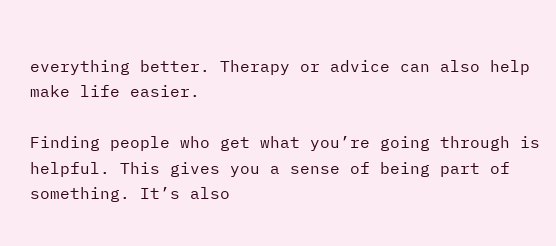everything better. Therapy or advice can also help make life easier.

Finding people who get what you’re going through is helpful. This gives you a sense of being part of something. It’s also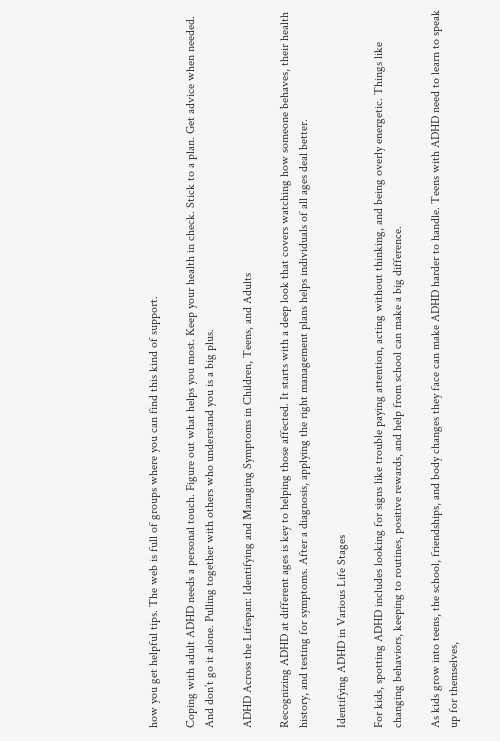how you get helpful tips. The web is full of groups where you can find this kind of support.

Coping with adult ADHD needs a personal touch. Figure out what helps you most. Keep your health in check. Stick to a plan. Get advice when needed. And don’t go it alone. Pulling together with others who understand you is a big plus.

ADHD Across the Lifespan: Identifying and Managing Symptoms in Children, Teens, and Adults

Recognizing ADHD at different ages is key to helping those affected. It starts with a deep look that covers watching how someone behaves, their health history, and testing for symptoms. After a diagnosis, applying the right management plans helps individuals of all ages deal better.

Identifying ADHD in Various Life Stages

For kids, spotting ADHD includes looking for signs like trouble paying attention, acting without thinking, and being overly energetic. Things like changing behaviors, keeping to routines, positive rewards, and help from school can make a big difference.

As kids grow into teens, the school, friendships, and body changes they face can make ADHD harder to handle. Teens with ADHD need to learn to speak up for themselves,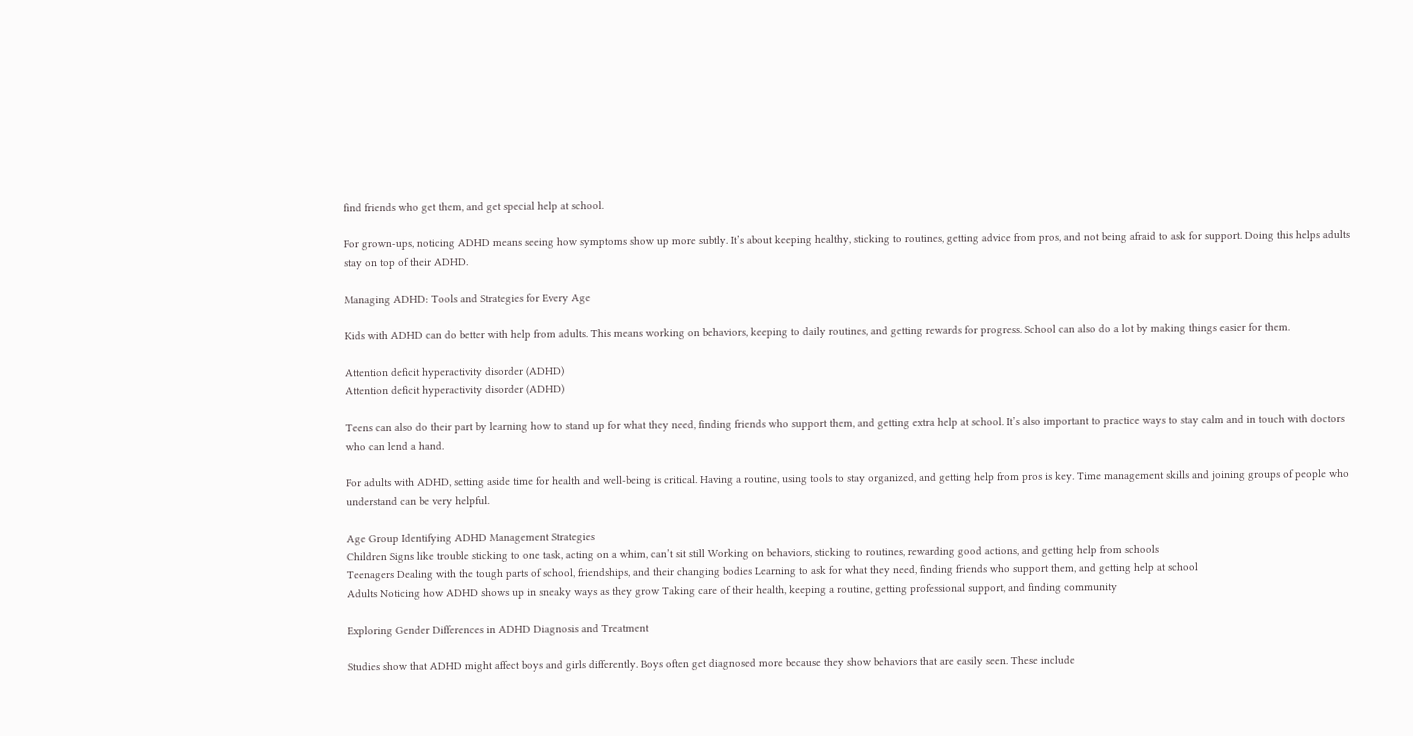find friends who get them, and get special help at school.

For grown-ups, noticing ADHD means seeing how symptoms show up more subtly. It’s about keeping healthy, sticking to routines, getting advice from pros, and not being afraid to ask for support. Doing this helps adults stay on top of their ADHD.

Managing ADHD: Tools and Strategies for Every Age

Kids with ADHD can do better with help from adults. This means working on behaviors, keeping to daily routines, and getting rewards for progress. School can also do a lot by making things easier for them.

Attention deficit hyperactivity disorder (ADHD)
Attention deficit hyperactivity disorder (ADHD)

Teens can also do their part by learning how to stand up for what they need, finding friends who support them, and getting extra help at school. It’s also important to practice ways to stay calm and in touch with doctors who can lend a hand.

For adults with ADHD, setting aside time for health and well-being is critical. Having a routine, using tools to stay organized, and getting help from pros is key. Time management skills and joining groups of people who understand can be very helpful.

Age Group Identifying ADHD Management Strategies
Children Signs like trouble sticking to one task, acting on a whim, can’t sit still Working on behaviors, sticking to routines, rewarding good actions, and getting help from schools
Teenagers Dealing with the tough parts of school, friendships, and their changing bodies Learning to ask for what they need, finding friends who support them, and getting help at school
Adults Noticing how ADHD shows up in sneaky ways as they grow Taking care of their health, keeping a routine, getting professional support, and finding community

Exploring Gender Differences in ADHD Diagnosis and Treatment

Studies show that ADHD might affect boys and girls differently. Boys often get diagnosed more because they show behaviors that are easily seen. These include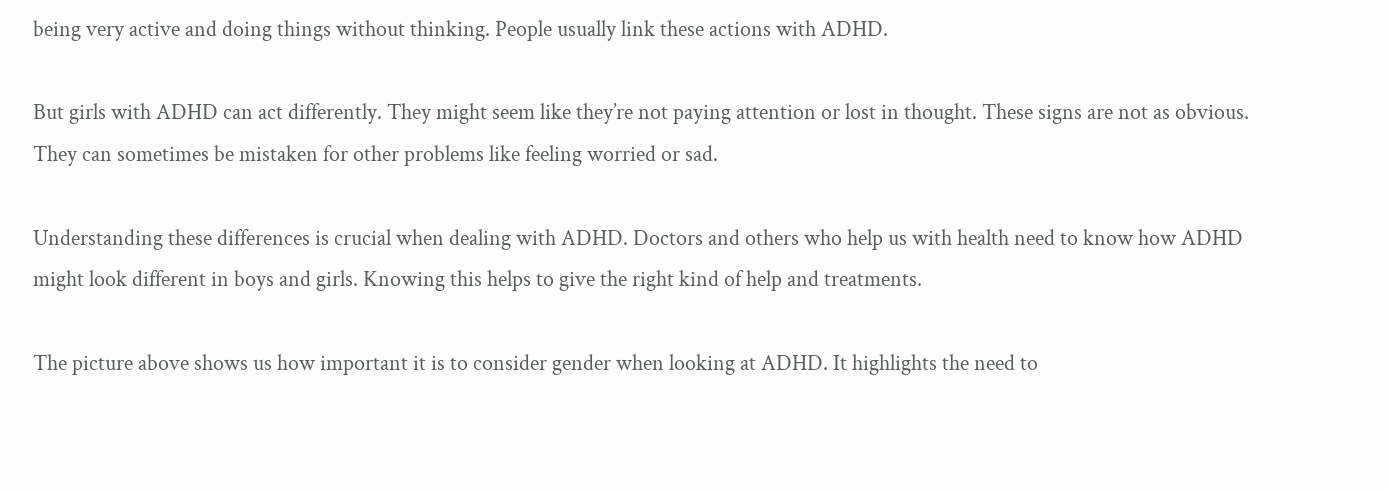being very active and doing things without thinking. People usually link these actions with ADHD.

But girls with ADHD can act differently. They might seem like they’re not paying attention or lost in thought. These signs are not as obvious. They can sometimes be mistaken for other problems like feeling worried or sad.

Understanding these differences is crucial when dealing with ADHD. Doctors and others who help us with health need to know how ADHD might look different in boys and girls. Knowing this helps to give the right kind of help and treatments.

The picture above shows us how important it is to consider gender when looking at ADHD. It highlights the need to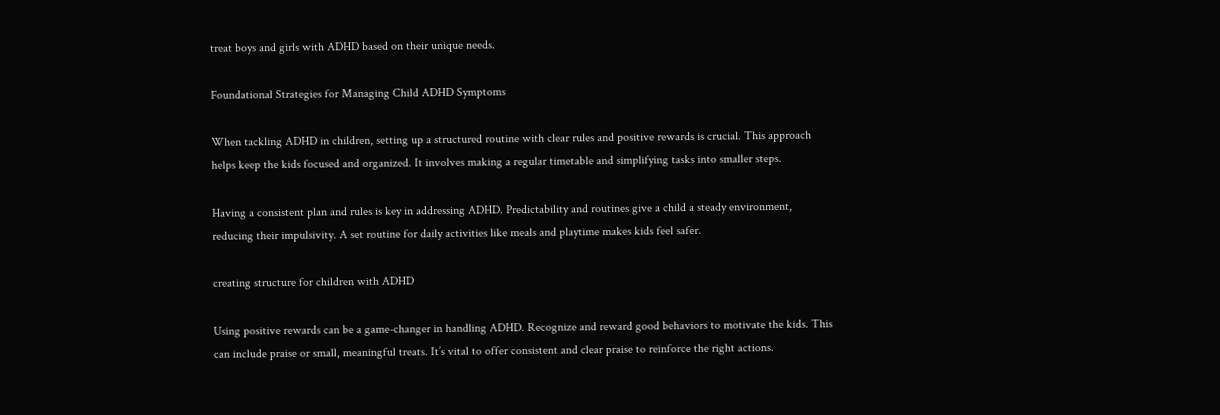treat boys and girls with ADHD based on their unique needs.

Foundational Strategies for Managing Child ADHD Symptoms

When tackling ADHD in children, setting up a structured routine with clear rules and positive rewards is crucial. This approach helps keep the kids focused and organized. It involves making a regular timetable and simplifying tasks into smaller steps.

Having a consistent plan and rules is key in addressing ADHD. Predictability and routines give a child a steady environment, reducing their impulsivity. A set routine for daily activities like meals and playtime makes kids feel safer.

creating structure for children with ADHD

Using positive rewards can be a game-changer in handling ADHD. Recognize and reward good behaviors to motivate the kids. This can include praise or small, meaningful treats. It’s vital to offer consistent and clear praise to reinforce the right actions.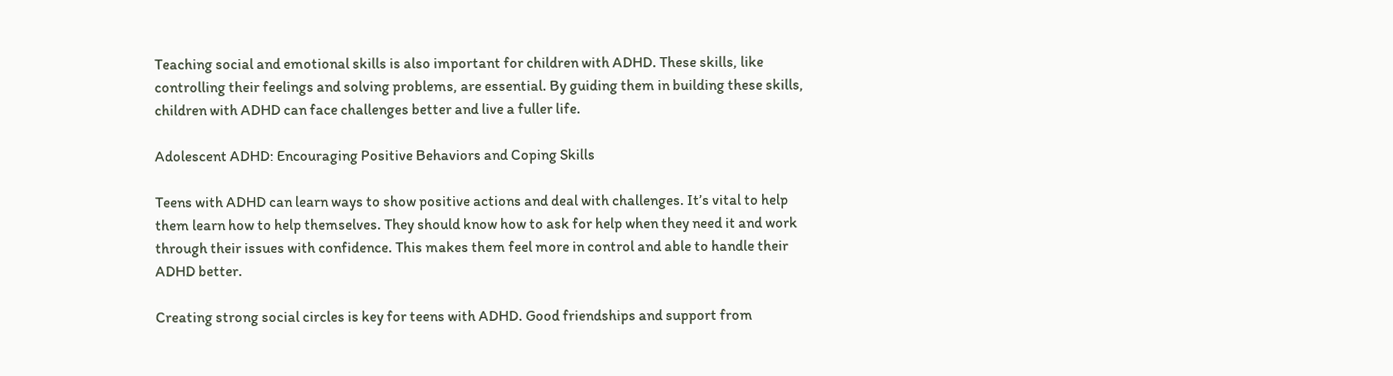Teaching social and emotional skills is also important for children with ADHD. These skills, like controlling their feelings and solving problems, are essential. By guiding them in building these skills, children with ADHD can face challenges better and live a fuller life.

Adolescent ADHD: Encouraging Positive Behaviors and Coping Skills

Teens with ADHD can learn ways to show positive actions and deal with challenges. It’s vital to help them learn how to help themselves. They should know how to ask for help when they need it and work through their issues with confidence. This makes them feel more in control and able to handle their ADHD better.

Creating strong social circles is key for teens with ADHD. Good friendships and support from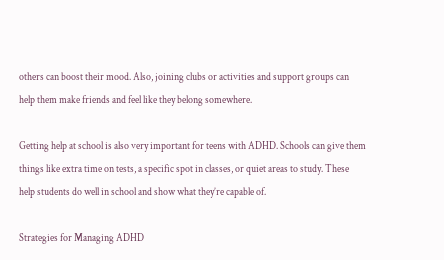others can boost their mood. Also, joining clubs or activities and support groups can help them make friends and feel like they belong somewhere.

Getting help at school is also very important for teens with ADHD. Schools can give them things like extra time on tests, a specific spot in classes, or quiet areas to study. These help students do well in school and show what they’re capable of.

Strategies for Managing ADHD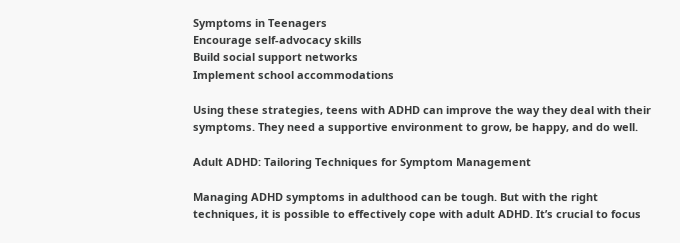Symptoms in Teenagers
Encourage self-advocacy skills
Build social support networks
Implement school accommodations

Using these strategies, teens with ADHD can improve the way they deal with their symptoms. They need a supportive environment to grow, be happy, and do well.

Adult ADHD: Tailoring Techniques for Symptom Management

Managing ADHD symptoms in adulthood can be tough. But with the right techniques, it is possible to effectively cope with adult ADHD. It’s crucial to focus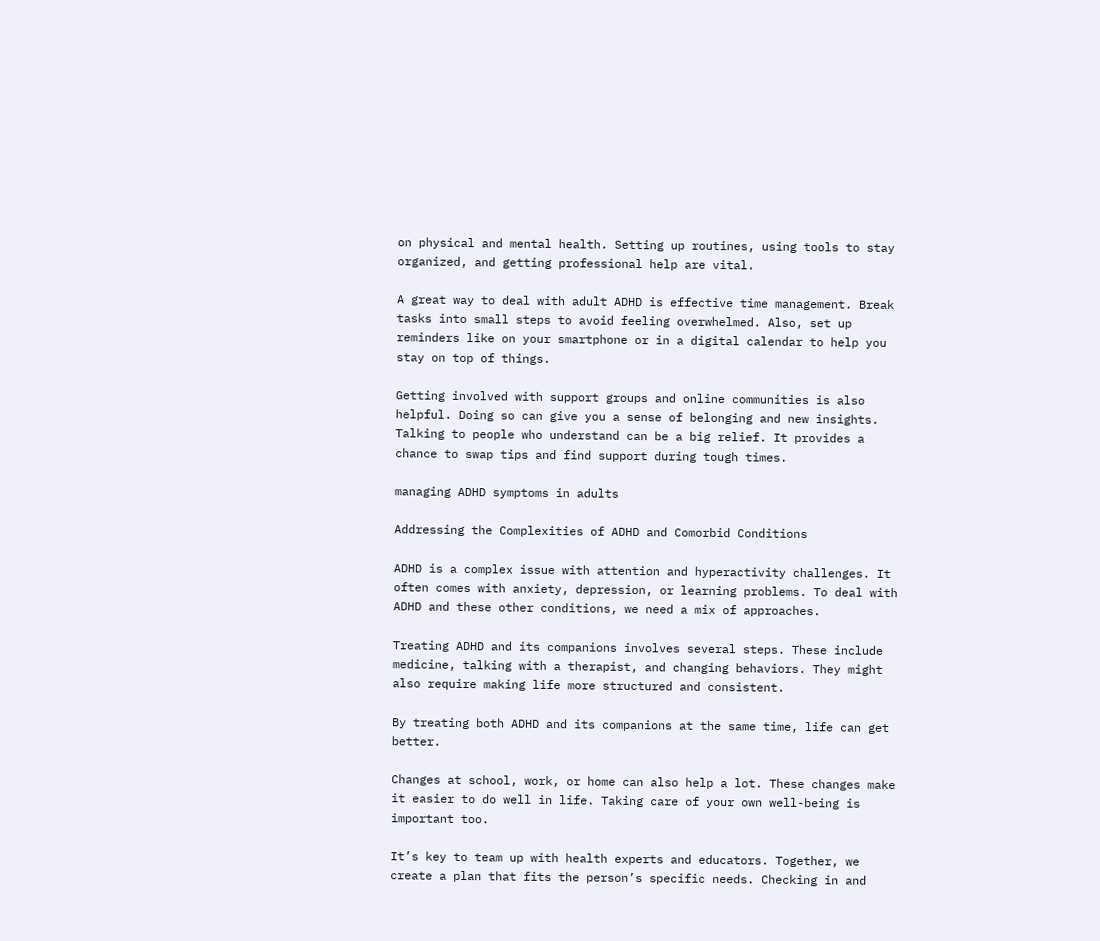on physical and mental health. Setting up routines, using tools to stay organized, and getting professional help are vital.

A great way to deal with adult ADHD is effective time management. Break tasks into small steps to avoid feeling overwhelmed. Also, set up reminders like on your smartphone or in a digital calendar to help you stay on top of things.

Getting involved with support groups and online communities is also helpful. Doing so can give you a sense of belonging and new insights. Talking to people who understand can be a big relief. It provides a chance to swap tips and find support during tough times.

managing ADHD symptoms in adults

Addressing the Complexities of ADHD and Comorbid Conditions

ADHD is a complex issue with attention and hyperactivity challenges. It often comes with anxiety, depression, or learning problems. To deal with ADHD and these other conditions, we need a mix of approaches.

Treating ADHD and its companions involves several steps. These include medicine, talking with a therapist, and changing behaviors. They might also require making life more structured and consistent.

By treating both ADHD and its companions at the same time, life can get better.

Changes at school, work, or home can also help a lot. These changes make it easier to do well in life. Taking care of your own well-being is important too.

It’s key to team up with health experts and educators. Together, we create a plan that fits the person’s specific needs. Checking in and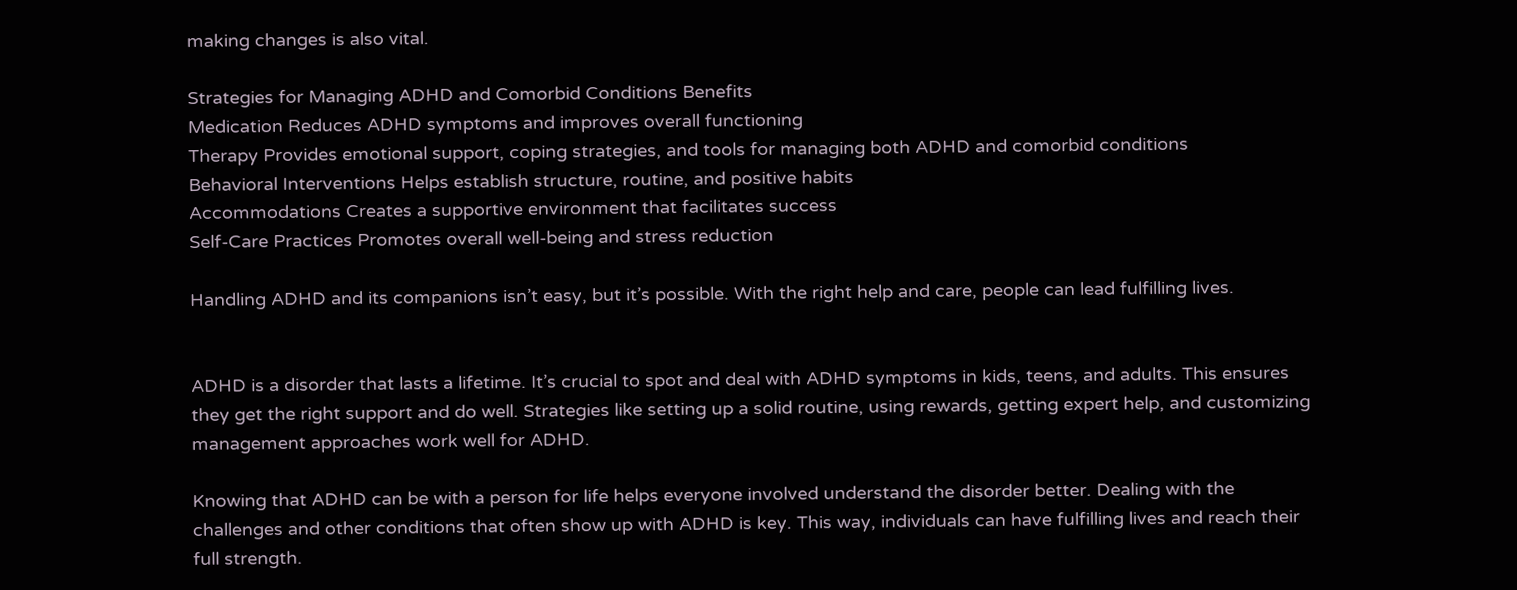making changes is also vital.

Strategies for Managing ADHD and Comorbid Conditions Benefits
Medication Reduces ADHD symptoms and improves overall functioning
Therapy Provides emotional support, coping strategies, and tools for managing both ADHD and comorbid conditions
Behavioral Interventions Helps establish structure, routine, and positive habits
Accommodations Creates a supportive environment that facilitates success
Self-Care Practices Promotes overall well-being and stress reduction

Handling ADHD and its companions isn’t easy, but it’s possible. With the right help and care, people can lead fulfilling lives.


ADHD is a disorder that lasts a lifetime. It’s crucial to spot and deal with ADHD symptoms in kids, teens, and adults. This ensures they get the right support and do well. Strategies like setting up a solid routine, using rewards, getting expert help, and customizing management approaches work well for ADHD.

Knowing that ADHD can be with a person for life helps everyone involved understand the disorder better. Dealing with the challenges and other conditions that often show up with ADHD is key. This way, individuals can have fulfilling lives and reach their full strength.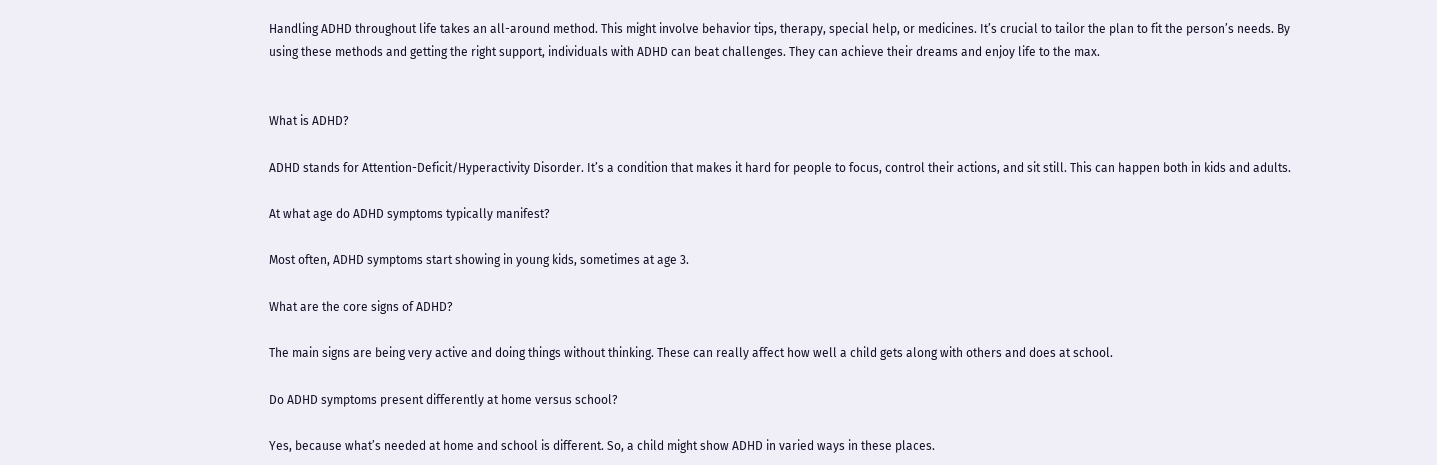Handling ADHD throughout life takes an all-around method. This might involve behavior tips, therapy, special help, or medicines. It’s crucial to tailor the plan to fit the person’s needs. By using these methods and getting the right support, individuals with ADHD can beat challenges. They can achieve their dreams and enjoy life to the max.


What is ADHD?

ADHD stands for Attention-Deficit/Hyperactivity Disorder. It’s a condition that makes it hard for people to focus, control their actions, and sit still. This can happen both in kids and adults.

At what age do ADHD symptoms typically manifest?

Most often, ADHD symptoms start showing in young kids, sometimes at age 3.

What are the core signs of ADHD?

The main signs are being very active and doing things without thinking. These can really affect how well a child gets along with others and does at school.

Do ADHD symptoms present differently at home versus school?

Yes, because what’s needed at home and school is different. So, a child might show ADHD in varied ways in these places.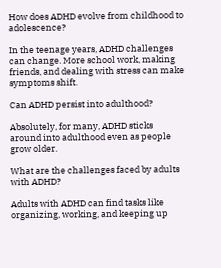How does ADHD evolve from childhood to adolescence?

In the teenage years, ADHD challenges can change. More school work, making friends, and dealing with stress can make symptoms shift.

Can ADHD persist into adulthood?

Absolutely, for many, ADHD sticks around into adulthood even as people grow older.

What are the challenges faced by adults with ADHD?

Adults with ADHD can find tasks like organizing, working, and keeping up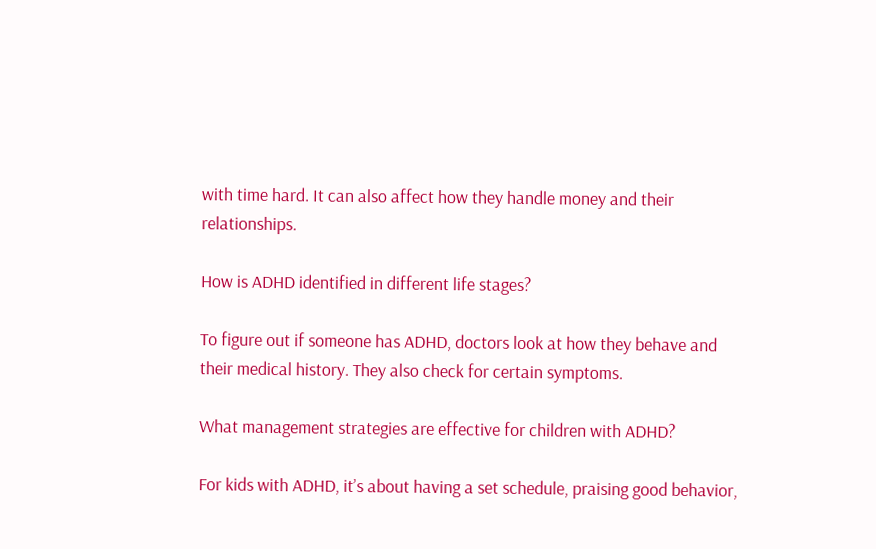with time hard. It can also affect how they handle money and their relationships.

How is ADHD identified in different life stages?

To figure out if someone has ADHD, doctors look at how they behave and their medical history. They also check for certain symptoms.

What management strategies are effective for children with ADHD?

For kids with ADHD, it’s about having a set schedule, praising good behavior,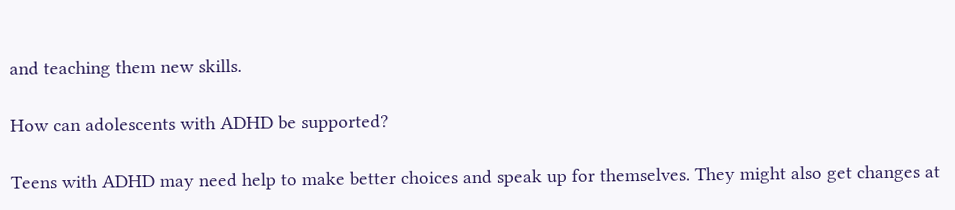and teaching them new skills.

How can adolescents with ADHD be supported?

Teens with ADHD may need help to make better choices and speak up for themselves. They might also get changes at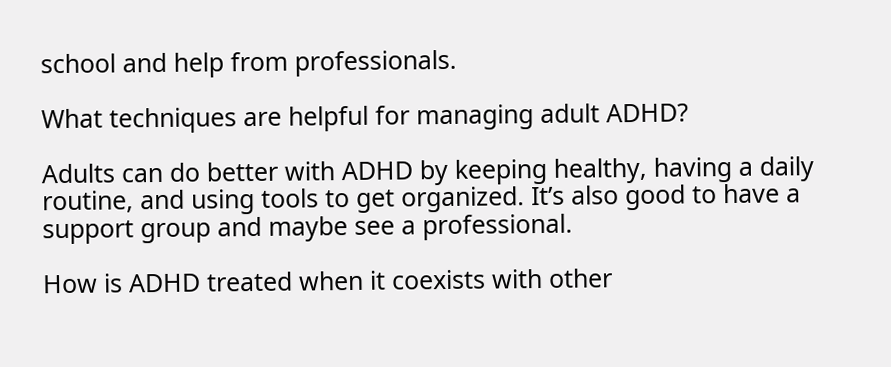school and help from professionals.

What techniques are helpful for managing adult ADHD?

Adults can do better with ADHD by keeping healthy, having a daily routine, and using tools to get organized. It’s also good to have a support group and maybe see a professional.

How is ADHD treated when it coexists with other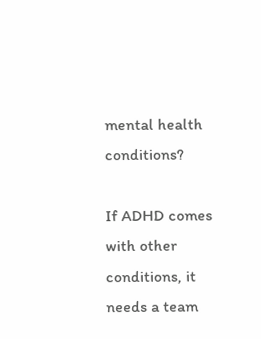mental health conditions?

If ADHD comes with other conditions, it needs a team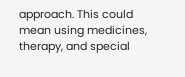approach. This could mean using medicines, therapy, and special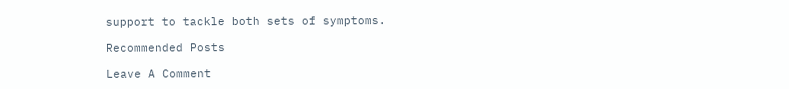support to tackle both sets of symptoms.

Recommended Posts

Leave A Comment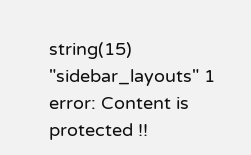string(15) "sidebar_layouts" 1
error: Content is protected !!